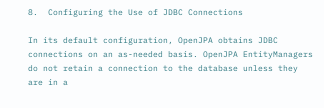8.  Configuring the Use of JDBC Connections

In its default configuration, OpenJPA obtains JDBC connections on an as-needed basis. OpenJPA EntityManagers do not retain a connection to the database unless they are in a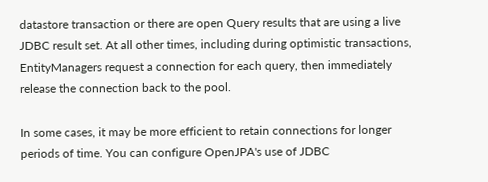datastore transaction or there are open Query results that are using a live JDBC result set. At all other times, including during optimistic transactions, EntityManagers request a connection for each query, then immediately release the connection back to the pool.

In some cases, it may be more efficient to retain connections for longer periods of time. You can configure OpenJPA's use of JDBC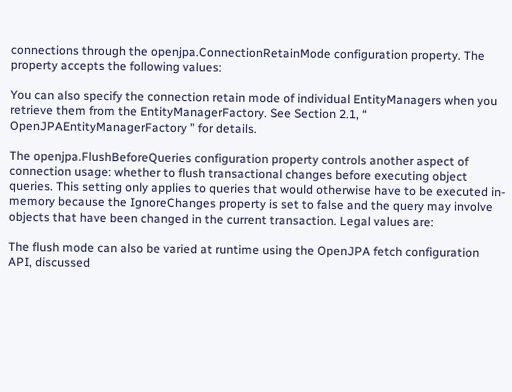connections through the openjpa.ConnectionRetainMode configuration property. The property accepts the following values:

You can also specify the connection retain mode of individual EntityManagers when you retrieve them from the EntityManagerFactory. See Section 2.1, “ OpenJPAEntityManagerFactory ” for details.

The openjpa.FlushBeforeQueries configuration property controls another aspect of connection usage: whether to flush transactional changes before executing object queries. This setting only applies to queries that would otherwise have to be executed in-memory because the IgnoreChanges property is set to false and the query may involve objects that have been changed in the current transaction. Legal values are:

The flush mode can also be varied at runtime using the OpenJPA fetch configuration API, discussed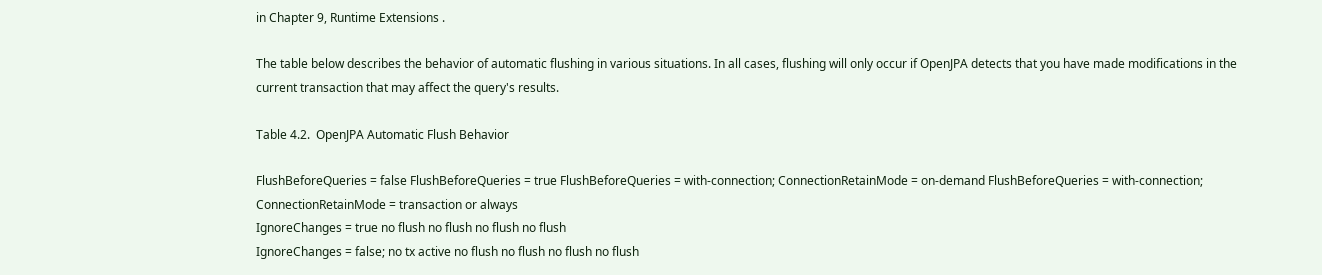in Chapter 9, Runtime Extensions .

The table below describes the behavior of automatic flushing in various situations. In all cases, flushing will only occur if OpenJPA detects that you have made modifications in the current transaction that may affect the query's results.

Table 4.2.  OpenJPA Automatic Flush Behavior

FlushBeforeQueries = false FlushBeforeQueries = true FlushBeforeQueries = with-connection; ConnectionRetainMode = on-demand FlushBeforeQueries = with-connection; ConnectionRetainMode = transaction or always
IgnoreChanges = true no flush no flush no flush no flush
IgnoreChanges = false; no tx active no flush no flush no flush no flush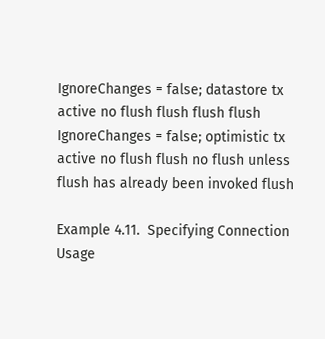IgnoreChanges = false; datastore tx active no flush flush flush flush
IgnoreChanges = false; optimistic tx active no flush flush no flush unless flush has already been invoked flush

Example 4.11.  Specifying Connection Usage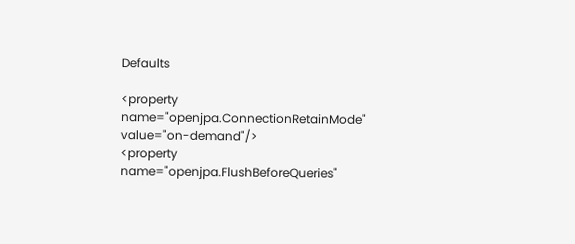Defaults

<property name="openjpa.ConnectionRetainMode" value="on-demand"/>
<property name="openjpa.FlushBeforeQueries"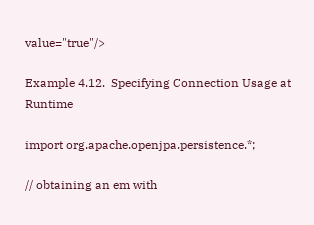value="true"/>

Example 4.12.  Specifying Connection Usage at Runtime

import org.apache.openjpa.persistence.*;

// obtaining an em with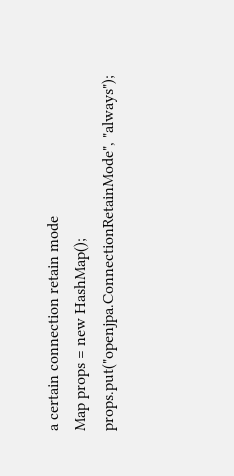a certain connection retain mode
Map props = new HashMap();
props.put("openjpa.ConnectionRetainMode", "always");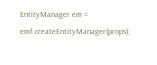EntityManager em = emf.createEntityManager(props);